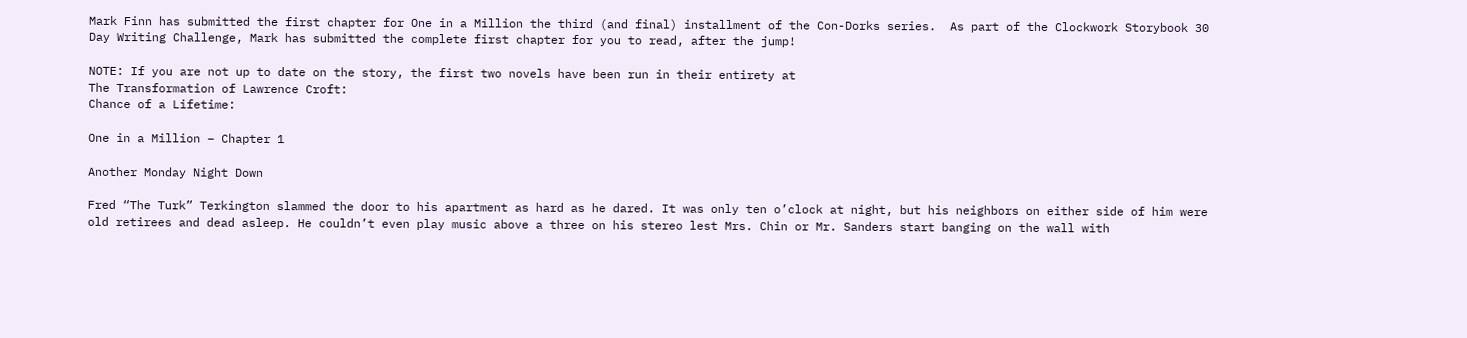Mark Finn has submitted the first chapter for One in a Million the third (and final) installment of the Con-Dorks series.  As part of the Clockwork Storybook 30 Day Writing Challenge, Mark has submitted the complete first chapter for you to read, after the jump!

NOTE: If you are not up to date on the story, the first two novels have been run in their entirety at
The Transformation of Lawrence Croft:
Chance of a Lifetime:

One in a Million – Chapter 1

Another Monday Night Down

Fred “The Turk” Terkington slammed the door to his apartment as hard as he dared. It was only ten o’clock at night, but his neighbors on either side of him were old retirees and dead asleep. He couldn’t even play music above a three on his stereo lest Mrs. Chin or Mr. Sanders start banging on the wall with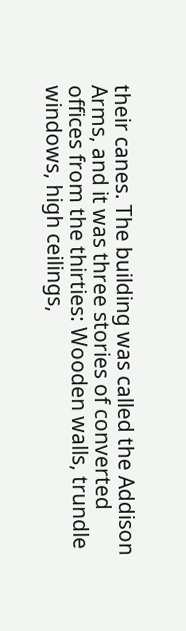their canes. The building was called the Addison Arms, and it was three stories of converted offices from the thirties: Wooden walls, trundle windows, high ceilings,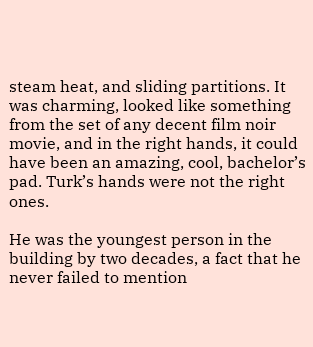steam heat, and sliding partitions. It was charming, looked like something from the set of any decent film noir movie, and in the right hands, it could have been an amazing, cool, bachelor’s pad. Turk’s hands were not the right ones.

He was the youngest person in the building by two decades, a fact that he never failed to mention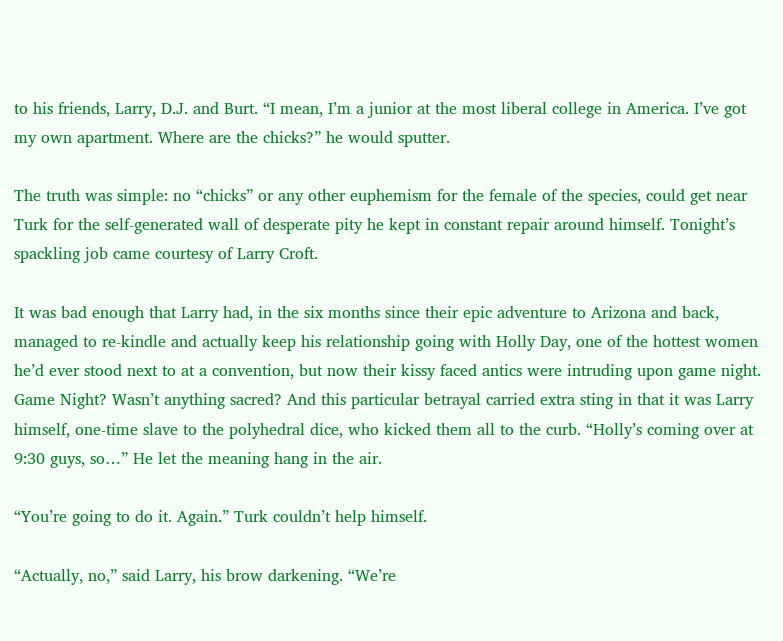to his friends, Larry, D.J. and Burt. “I mean, I’m a junior at the most liberal college in America. I’ve got my own apartment. Where are the chicks?” he would sputter.

The truth was simple: no “chicks” or any other euphemism for the female of the species, could get near Turk for the self-generated wall of desperate pity he kept in constant repair around himself. Tonight’s spackling job came courtesy of Larry Croft.

It was bad enough that Larry had, in the six months since their epic adventure to Arizona and back, managed to re-kindle and actually keep his relationship going with Holly Day, one of the hottest women he’d ever stood next to at a convention, but now their kissy faced antics were intruding upon game night. Game Night? Wasn’t anything sacred? And this particular betrayal carried extra sting in that it was Larry himself, one-time slave to the polyhedral dice, who kicked them all to the curb. “Holly’s coming over at 9:30 guys, so…” He let the meaning hang in the air.

“You’re going to do it. Again.” Turk couldn’t help himself.

“Actually, no,” said Larry, his brow darkening. “We’re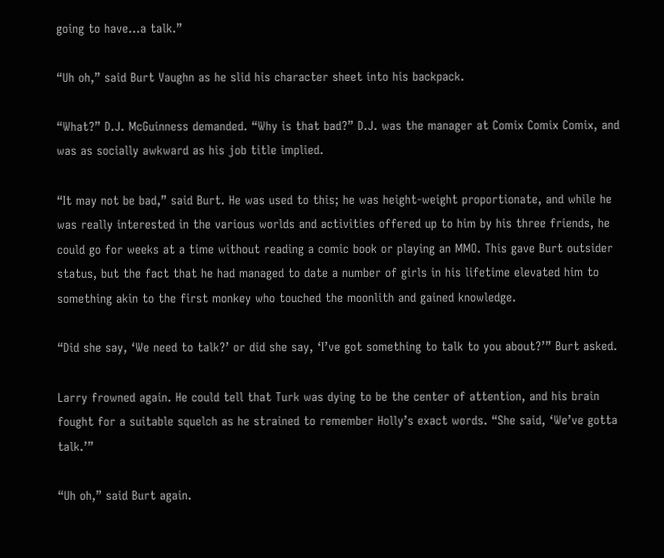going to have…a talk.”

“Uh oh,” said Burt Vaughn as he slid his character sheet into his backpack.

“What?” D.J. McGuinness demanded. “Why is that bad?” D.J. was the manager at Comix Comix Comix, and was as socially awkward as his job title implied.

“It may not be bad,” said Burt. He was used to this; he was height-weight proportionate, and while he was really interested in the various worlds and activities offered up to him by his three friends, he could go for weeks at a time without reading a comic book or playing an MMO. This gave Burt outsider status, but the fact that he had managed to date a number of girls in his lifetime elevated him to something akin to the first monkey who touched the moonlith and gained knowledge.

“Did she say, ‘We need to talk?’ or did she say, ‘I’ve got something to talk to you about?’” Burt asked.

Larry frowned again. He could tell that Turk was dying to be the center of attention, and his brain fought for a suitable squelch as he strained to remember Holly’s exact words. “She said, ‘We’ve gotta talk.’”

“Uh oh,” said Burt again.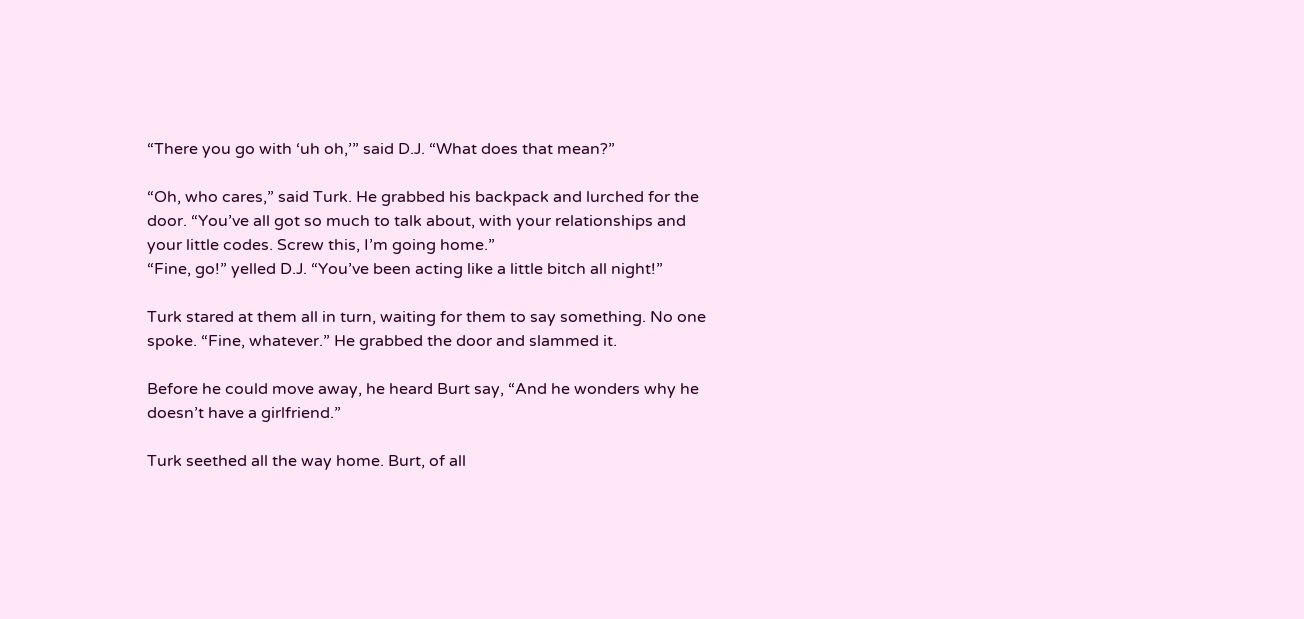“There you go with ‘uh oh,’” said D.J. “What does that mean?”

“Oh, who cares,” said Turk. He grabbed his backpack and lurched for the door. “You’ve all got so much to talk about, with your relationships and your little codes. Screw this, I’m going home.”
“Fine, go!” yelled D.J. “You’ve been acting like a little bitch all night!”

Turk stared at them all in turn, waiting for them to say something. No one spoke. “Fine, whatever.” He grabbed the door and slammed it.

Before he could move away, he heard Burt say, “And he wonders why he doesn’t have a girlfriend.”

Turk seethed all the way home. Burt, of all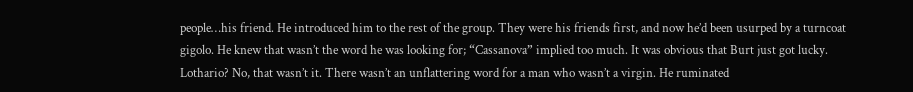people…his friend. He introduced him to the rest of the group. They were his friends first, and now he’d been usurped by a turncoat gigolo. He knew that wasn’t the word he was looking for; “Cassanova” implied too much. It was obvious that Burt just got lucky. Lothario? No, that wasn’t it. There wasn’t an unflattering word for a man who wasn’t a virgin. He ruminated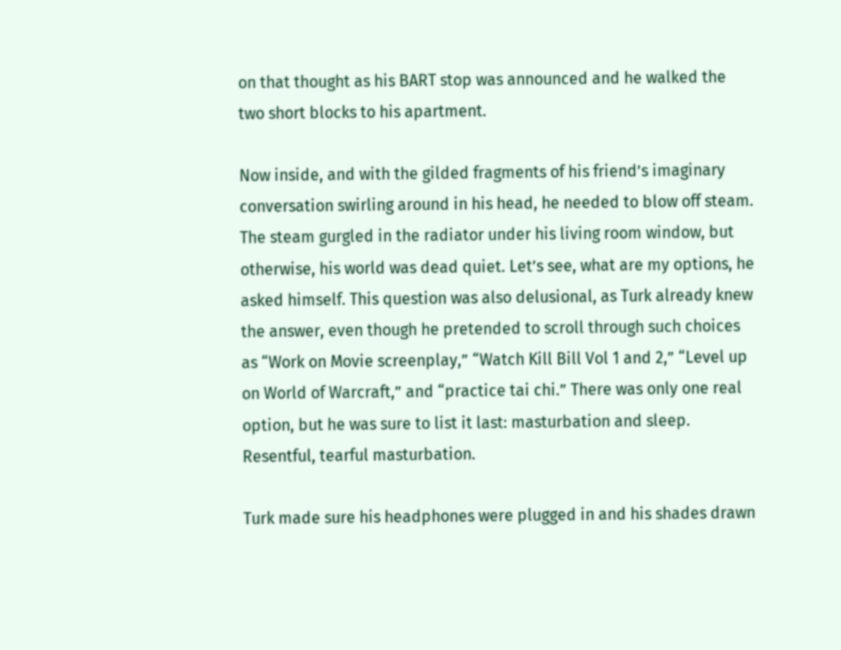on that thought as his BART stop was announced and he walked the two short blocks to his apartment.

Now inside, and with the gilded fragments of his friend’s imaginary conversation swirling around in his head, he needed to blow off steam. The steam gurgled in the radiator under his living room window, but otherwise, his world was dead quiet. Let’s see, what are my options, he asked himself. This question was also delusional, as Turk already knew the answer, even though he pretended to scroll through such choices as “Work on Movie screenplay,” “Watch Kill Bill Vol 1 and 2,” “Level up on World of Warcraft,” and “practice tai chi.” There was only one real option, but he was sure to list it last: masturbation and sleep. Resentful, tearful masturbation.

Turk made sure his headphones were plugged in and his shades drawn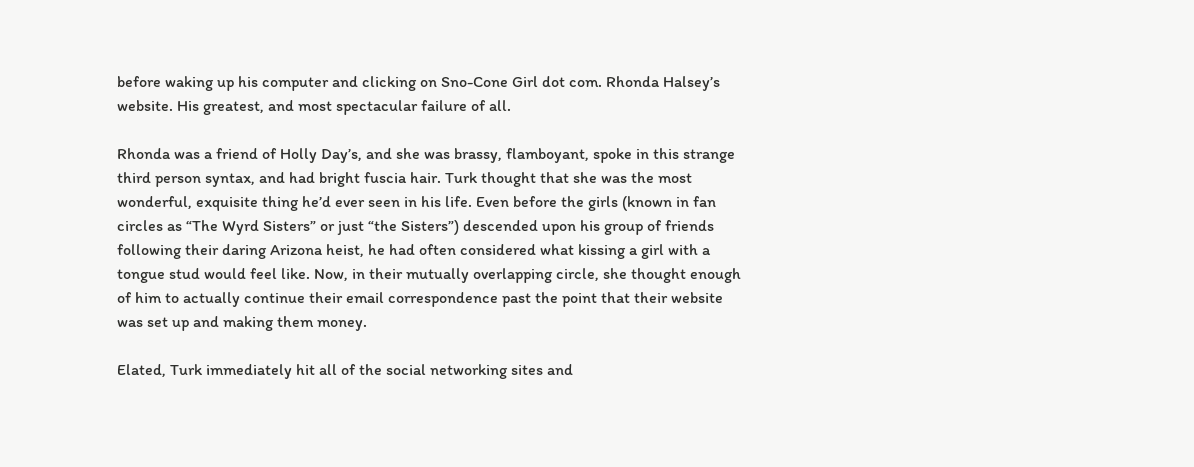before waking up his computer and clicking on Sno-Cone Girl dot com. Rhonda Halsey’s website. His greatest, and most spectacular failure of all.

Rhonda was a friend of Holly Day’s, and she was brassy, flamboyant, spoke in this strange third person syntax, and had bright fuscia hair. Turk thought that she was the most wonderful, exquisite thing he’d ever seen in his life. Even before the girls (known in fan circles as “The Wyrd Sisters” or just “the Sisters”) descended upon his group of friends following their daring Arizona heist, he had often considered what kissing a girl with a tongue stud would feel like. Now, in their mutually overlapping circle, she thought enough of him to actually continue their email correspondence past the point that their website was set up and making them money.

Elated, Turk immediately hit all of the social networking sites and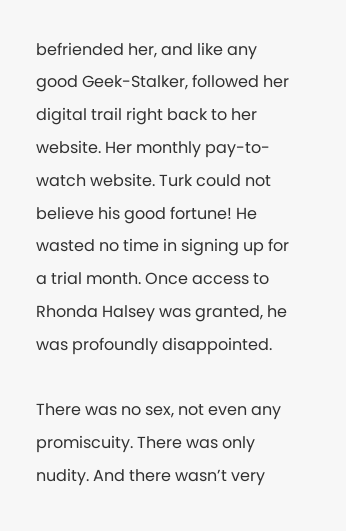befriended her, and like any good Geek-Stalker, followed her digital trail right back to her website. Her monthly pay-to-watch website. Turk could not believe his good fortune! He wasted no time in signing up for a trial month. Once access to Rhonda Halsey was granted, he was profoundly disappointed.

There was no sex, not even any promiscuity. There was only nudity. And there wasn’t very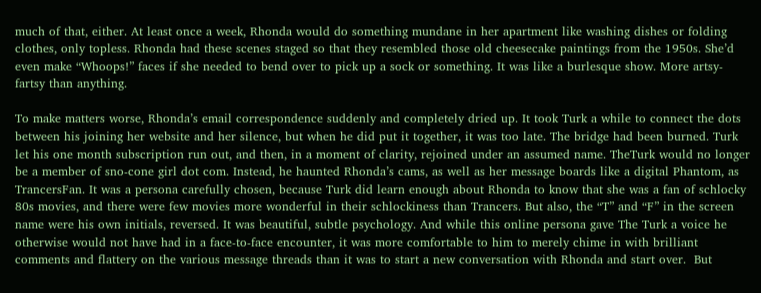much of that, either. At least once a week, Rhonda would do something mundane in her apartment like washing dishes or folding clothes, only topless. Rhonda had these scenes staged so that they resembled those old cheesecake paintings from the 1950s. She’d even make “Whoops!” faces if she needed to bend over to pick up a sock or something. It was like a burlesque show. More artsy-fartsy than anything.

To make matters worse, Rhonda’s email correspondence suddenly and completely dried up. It took Turk a while to connect the dots between his joining her website and her silence, but when he did put it together, it was too late. The bridge had been burned. Turk let his one month subscription run out, and then, in a moment of clarity, rejoined under an assumed name. TheTurk would no longer be a member of sno-cone girl dot com. Instead, he haunted Rhonda’s cams, as well as her message boards like a digital Phantom, as TrancersFan. It was a persona carefully chosen, because Turk did learn enough about Rhonda to know that she was a fan of schlocky 80s movies, and there were few movies more wonderful in their schlockiness than Trancers. But also, the “T” and “F” in the screen name were his own initials, reversed. It was beautiful, subtle psychology. And while this online persona gave The Turk a voice he otherwise would not have had in a face-to-face encounter, it was more comfortable to him to merely chime in with brilliant comments and flattery on the various message threads than it was to start a new conversation with Rhonda and start over.  But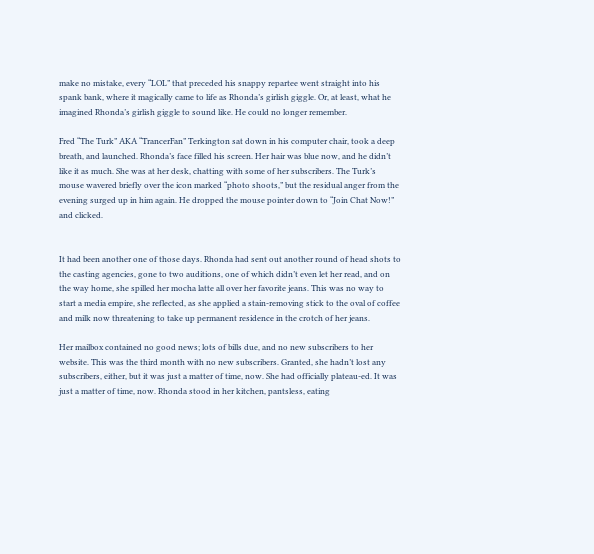make no mistake, every “LOL” that preceded his snappy repartee went straight into his spank bank, where it magically came to life as Rhonda’s girlish giggle. Or, at least, what he imagined Rhonda’s girlish giggle to sound like. He could no longer remember.

Fred “The Turk” AKA “TrancerFan” Terkington sat down in his computer chair, took a deep breath, and launched. Rhonda’s face filled his screen. Her hair was blue now, and he didn’t like it as much. She was at her desk, chatting with some of her subscribers. The Turk’s mouse wavered briefly over the icon marked “photo shoots,” but the residual anger from the evening surged up in him again. He dropped the mouse pointer down to “Join Chat Now!” and clicked.


It had been another one of those days. Rhonda had sent out another round of head shots to the casting agencies, gone to two auditions, one of which didn’t even let her read, and on the way home, she spilled her mocha latte all over her favorite jeans. This was no way to start a media empire, she reflected, as she applied a stain-removing stick to the oval of coffee and milk now threatening to take up permanent residence in the crotch of her jeans.

Her mailbox contained no good news; lots of bills due, and no new subscribers to her website. This was the third month with no new subscribers. Granted, she hadn’t lost any subscribers, either, but it was just a matter of time, now. She had officially plateau-ed. It was just a matter of time, now. Rhonda stood in her kitchen, pantsless, eating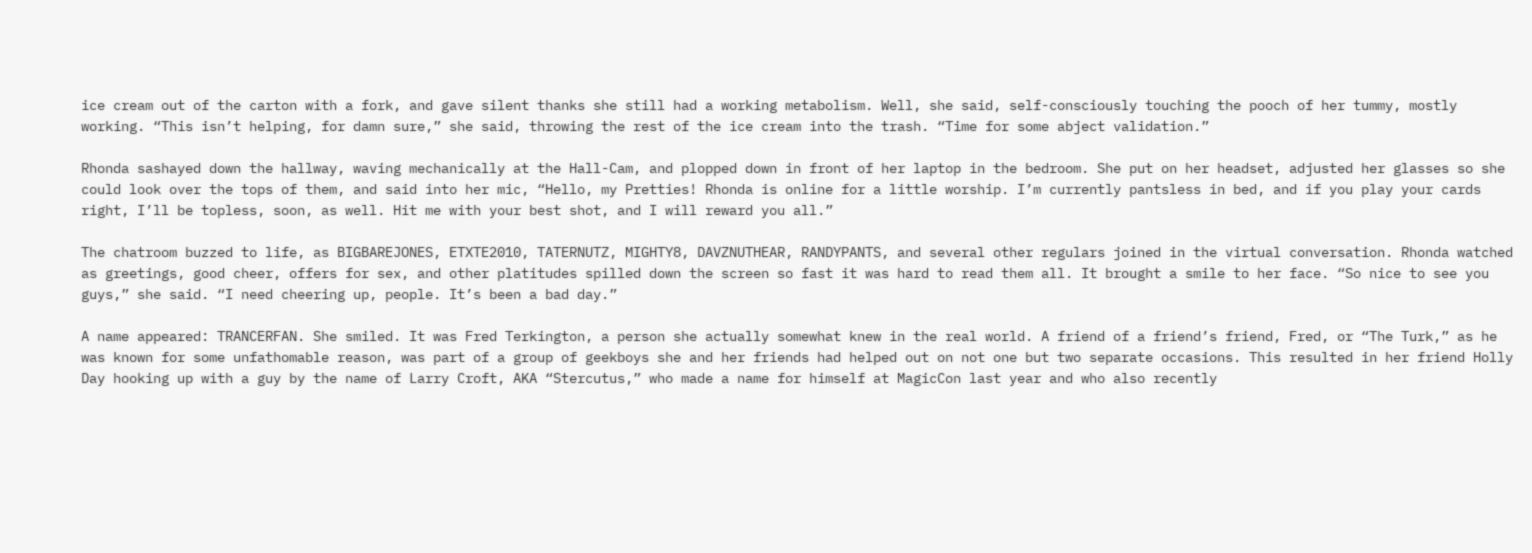ice cream out of the carton with a fork, and gave silent thanks she still had a working metabolism. Well, she said, self-consciously touching the pooch of her tummy, mostly working. “This isn’t helping, for damn sure,” she said, throwing the rest of the ice cream into the trash. “Time for some abject validation.”

Rhonda sashayed down the hallway, waving mechanically at the Hall-Cam, and plopped down in front of her laptop in the bedroom. She put on her headset, adjusted her glasses so she could look over the tops of them, and said into her mic, “Hello, my Pretties! Rhonda is online for a little worship. I’m currently pantsless in bed, and if you play your cards right, I’ll be topless, soon, as well. Hit me with your best shot, and I will reward you all.”

The chatroom buzzed to life, as BIGBAREJONES, ETXTE2010, TATERNUTZ, MIGHTY8, DAVZNUTHEAR, RANDYPANTS, and several other regulars joined in the virtual conversation. Rhonda watched as greetings, good cheer, offers for sex, and other platitudes spilled down the screen so fast it was hard to read them all. It brought a smile to her face. “So nice to see you guys,” she said. “I need cheering up, people. It’s been a bad day.”

A name appeared: TRANCERFAN. She smiled. It was Fred Terkington, a person she actually somewhat knew in the real world. A friend of a friend’s friend, Fred, or “The Turk,” as he was known for some unfathomable reason, was part of a group of geekboys she and her friends had helped out on not one but two separate occasions. This resulted in her friend Holly Day hooking up with a guy by the name of Larry Croft, AKA “Stercutus,” who made a name for himself at MagicCon last year and who also recently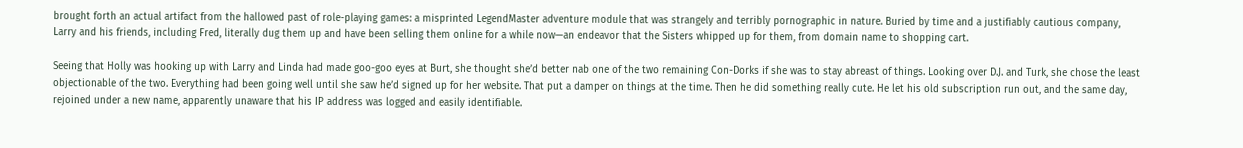brought forth an actual artifact from the hallowed past of role-playing games: a misprinted LegendMaster adventure module that was strangely and terribly pornographic in nature. Buried by time and a justifiably cautious company, Larry and his friends, including Fred, literally dug them up and have been selling them online for a while now—an endeavor that the Sisters whipped up for them, from domain name to shopping cart.

Seeing that Holly was hooking up with Larry and Linda had made goo-goo eyes at Burt, she thought she’d better nab one of the two remaining Con-Dorks if she was to stay abreast of things. Looking over D.J. and Turk, she chose the least objectionable of the two. Everything had been going well until she saw he’d signed up for her website. That put a damper on things at the time. Then he did something really cute. He let his old subscription run out, and the same day, rejoined under a new name, apparently unaware that his IP address was logged and easily identifiable.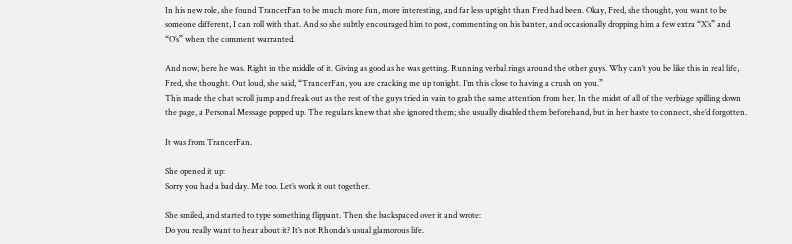In his new role, she found TrancerFan to be much more fun, more interesting, and far less uptight than Fred had been. Okay, Fred, she thought, you want to be someone different, I can roll with that. And so she subtly encouraged him to post, commenting on his banter, and occasionally dropping him a few extra “X’s” and “O’s” when the comment warranted.

And now, here he was. Right in the middle of it. Giving as good as he was getting. Running verbal rings around the other guys. Why can’t you be like this in real life, Fred, she thought. Out loud, she said, “TrancerFan, you are cracking me up tonight. I’m this close to having a crush on you.”
This made the chat scroll jump and freak out as the rest of the guys tried in vain to grab the same attention from her. In the midst of all of the verbiage spilling down the page, a Personal Message popped up. The regulars knew that she ignored them; she usually disabled them beforehand, but in her haste to connect, she’d forgotten.

It was from TrancerFan.

She opened it up:
Sorry you had a bad day. Me too. Let’s work it out together.

She smiled, and started to type something flippant. Then she backspaced over it and wrote:
Do you really want to hear about it? It’s not Rhonda’s usual glamorous life.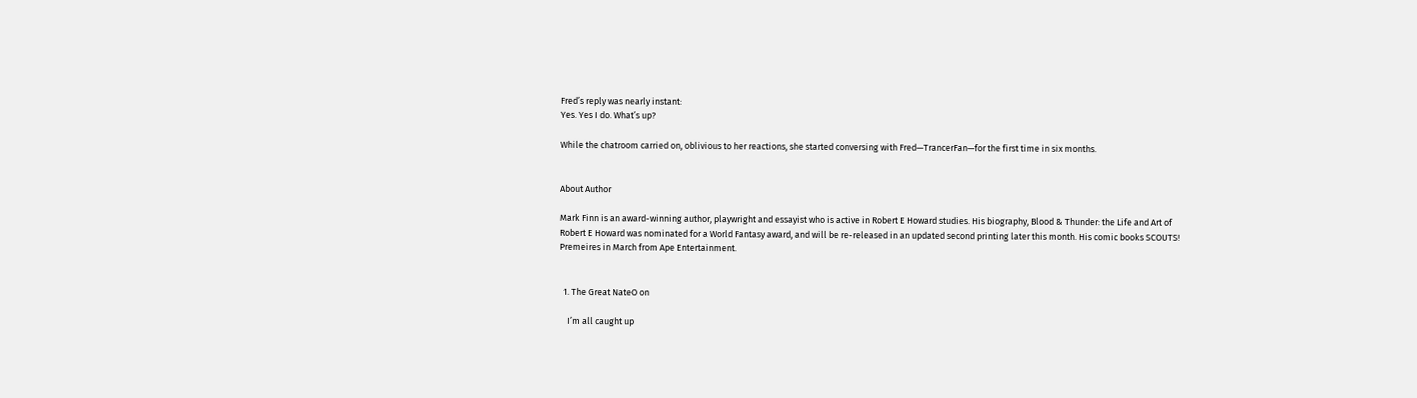Fred’s reply was nearly instant:
Yes. Yes I do. What’s up?

While the chatroom carried on, oblivious to her reactions, she started conversing with Fred—TrancerFan—for the first time in six months.


About Author

Mark Finn is an award-winning author, playwright and essayist who is active in Robert E Howard studies. His biography, Blood & Thunder: the Life and Art of Robert E Howard was nominated for a World Fantasy award, and will be re-released in an updated second printing later this month. His comic books SCOUTS! Premeires in March from Ape Entertainment.


  1. The Great NateO on

    I’m all caught up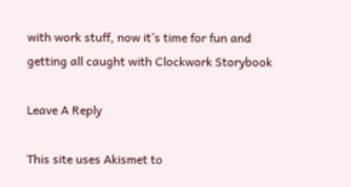with work stuff, now it’s time for fun and getting all caught with Clockwork Storybook

Leave A Reply

This site uses Akismet to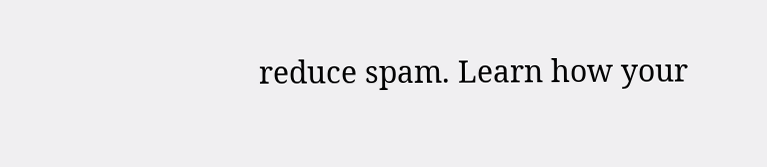reduce spam. Learn how your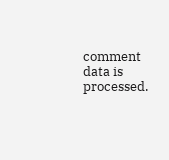comment data is processed.